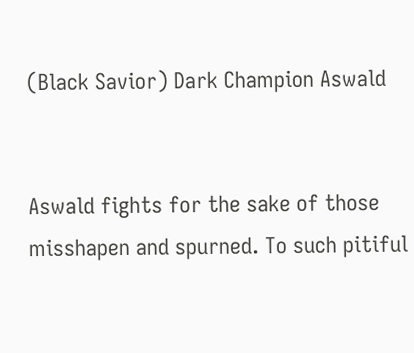(Black Savior) Dark Champion Aswald


Aswald fights for the sake of those misshapen and spurned. To such pitiful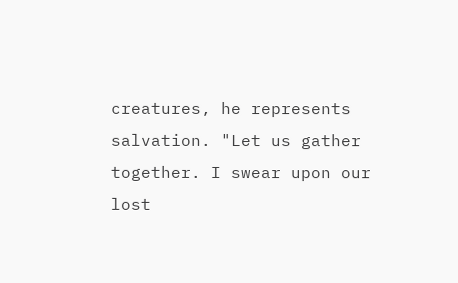creatures, he represents salvation. "Let us gather together. I swear upon our lost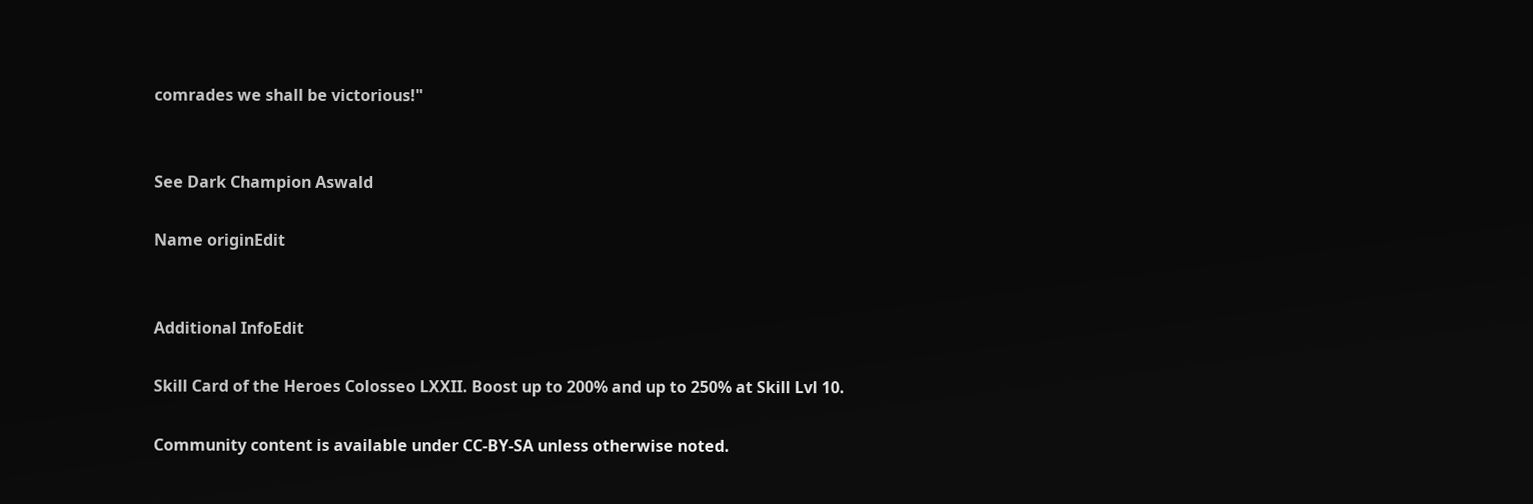comrades we shall be victorious!"


See Dark Champion Aswald

Name originEdit


Additional InfoEdit

Skill Card of the Heroes Colosseo LXXII. Boost up to 200% and up to 250% at Skill Lvl 10.

Community content is available under CC-BY-SA unless otherwise noted.